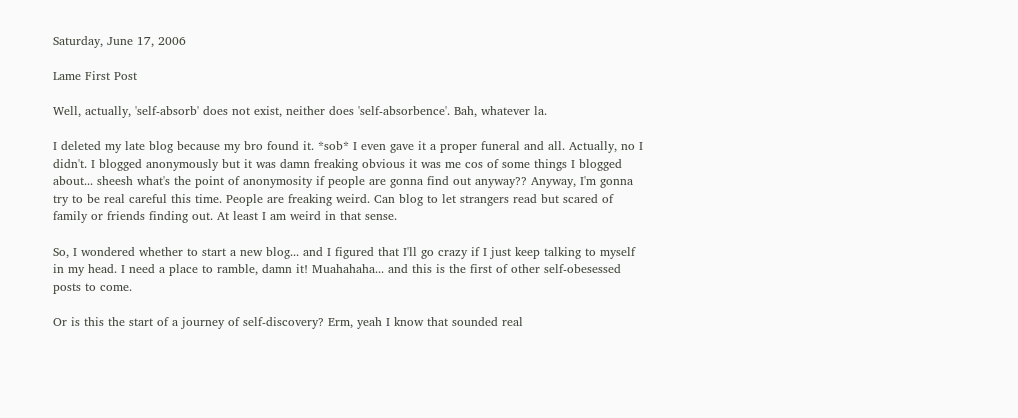Saturday, June 17, 2006

Lame First Post

Well, actually, 'self-absorb' does not exist, neither does 'self-absorbence'. Bah, whatever la.

I deleted my late blog because my bro found it. *sob* I even gave it a proper funeral and all. Actually, no I didn't. I blogged anonymously but it was damn freaking obvious it was me cos of some things I blogged about... sheesh what's the point of anonymosity if people are gonna find out anyway?? Anyway, I'm gonna try to be real careful this time. People are freaking weird. Can blog to let strangers read but scared of family or friends finding out. At least I am weird in that sense.

So, I wondered whether to start a new blog... and I figured that I'll go crazy if I just keep talking to myself in my head. I need a place to ramble, damn it! Muahahaha... and this is the first of other self-obesessed posts to come.

Or is this the start of a journey of self-discovery? Erm, yeah I know that sounded real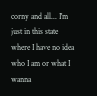corny and all... I'm just in this state where I have no idea who I am or what I wanna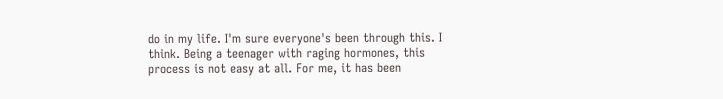do in my life. I'm sure everyone's been through this. I think. Being a teenager with raging hormones, this process is not easy at all. For me, it has been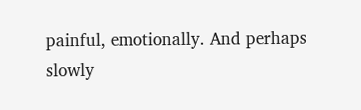painful, emotionally. And perhaps slowly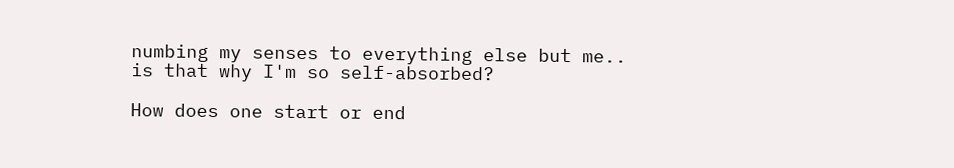numbing my senses to everything else but me.. is that why I'm so self-absorbed?

How does one start or end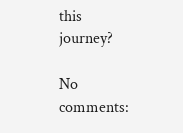this journey?

No comments: